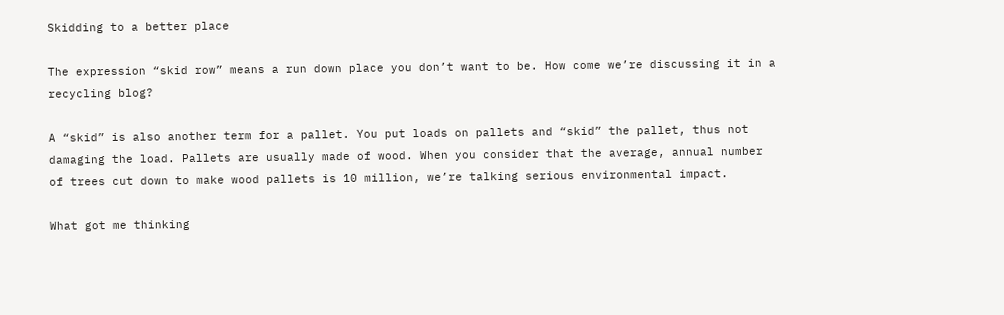Skidding to a better place

The expression “skid row” means a run down place you don’t want to be. How come we’re discussing it in a recycling blog?

A “skid” is also another term for a pallet. You put loads on pallets and “skid” the pallet, thus not damaging the load. Pallets are usually made of wood. When you consider that the average, annual number of trees cut down to make wood pallets is 10 million, we’re talking serious environmental impact.

What got me thinking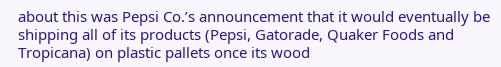about this was Pepsi Co.’s announcement that it would eventually be shipping all of its products (Pepsi, Gatorade, Quaker Foods and Tropicana) on plastic pallets once its wood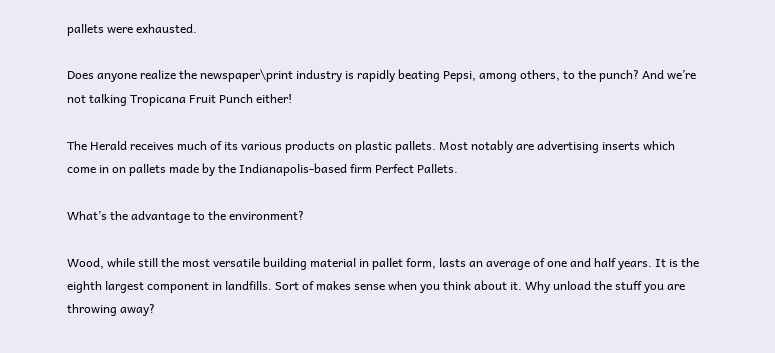pallets were exhausted.

Does anyone realize the newspaper\print industry is rapidly beating Pepsi, among others, to the punch? And we’re not talking Tropicana Fruit Punch either!

The Herald receives much of its various products on plastic pallets. Most notably are advertising inserts which come in on pallets made by the Indianapolis-based firm Perfect Pallets.

What’s the advantage to the environment?

Wood, while still the most versatile building material in pallet form, lasts an average of one and half years. It is the eighth largest component in landfills. Sort of makes sense when you think about it. Why unload the stuff you are throwing away?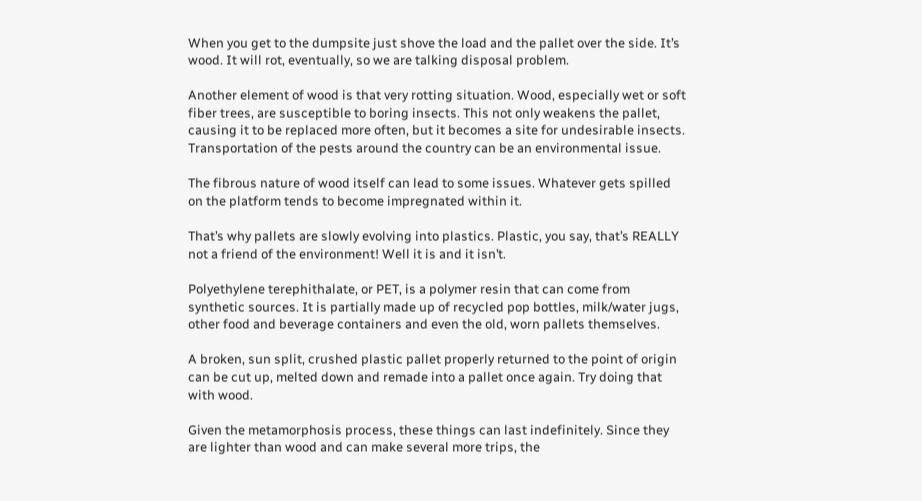When you get to the dumpsite just shove the load and the pallet over the side. It’s wood. It will rot, eventually, so we are talking disposal problem.

Another element of wood is that very rotting situation. Wood, especially wet or soft fiber trees, are susceptible to boring insects. This not only weakens the pallet, causing it to be replaced more often, but it becomes a site for undesirable insects. Transportation of the pests around the country can be an environmental issue.

The fibrous nature of wood itself can lead to some issues. Whatever gets spilled on the platform tends to become impregnated within it.

That’s why pallets are slowly evolving into plastics. Plastic, you say, that’s REALLY not a friend of the environment! Well it is and it isn’t.

Polyethylene terephithalate, or PET, is a polymer resin that can come from synthetic sources. It is partially made up of recycled pop bottles, milk/water jugs, other food and beverage containers and even the old, worn pallets themselves.

A broken, sun split, crushed plastic pallet properly returned to the point of origin can be cut up, melted down and remade into a pallet once again. Try doing that with wood.

Given the metamorphosis process, these things can last indefinitely. Since they are lighter than wood and can make several more trips, the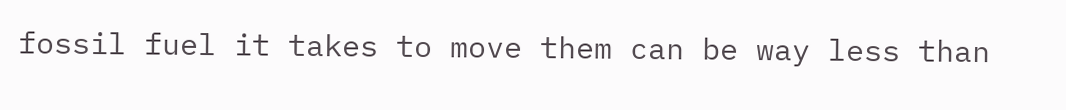fossil fuel it takes to move them can be way less than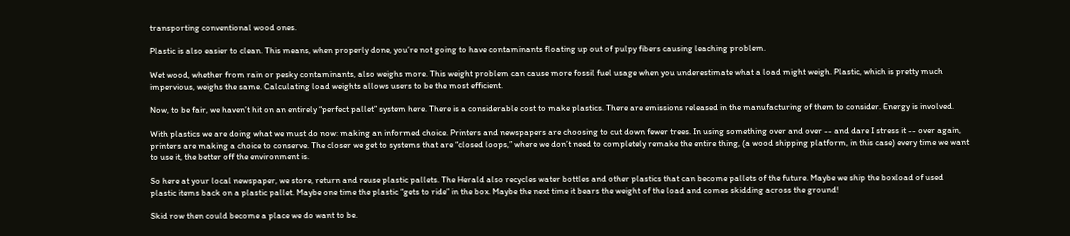transporting conventional wood ones.

Plastic is also easier to clean. This means, when properly done, you’re not going to have contaminants floating up out of pulpy fibers causing leaching problem.

Wet wood, whether from rain or pesky contaminants, also weighs more. This weight problem can cause more fossil fuel usage when you underestimate what a load might weigh. Plastic, which is pretty much impervious, weighs the same. Calculating load weights allows users to be the most efficient.

Now, to be fair, we haven’t hit on an entirely “perfect pallet” system here. There is a considerable cost to make plastics. There are emissions released in the manufacturing of them to consider. Energy is involved.

With plastics we are doing what we must do now: making an informed choice. Printers and newspapers are choosing to cut down fewer trees. In using something over and over -- and dare I stress it -- over again, printers are making a choice to conserve. The closer we get to systems that are “closed loops,” where we don’t need to completely remake the entire thing, (a wood shipping platform, in this case) every time we want to use it, the better off the environment is.

So here at your local newspaper, we store, return and reuse plastic pallets. The Herald also recycles water bottles and other plastics that can become pallets of the future. Maybe we ship the boxload of used plastic items back on a plastic pallet. Maybe one time the plastic “gets to ride” in the box. Maybe the next time it bears the weight of the load and comes skidding across the ground!

Skid row then could become a place we do want to be.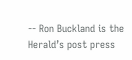-- Ron Buckland is the Herald’s post press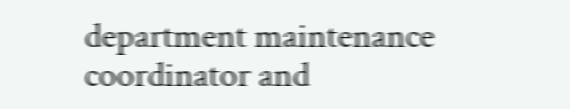department maintenance coordinator and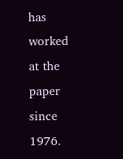has worked at the paper since 1976.